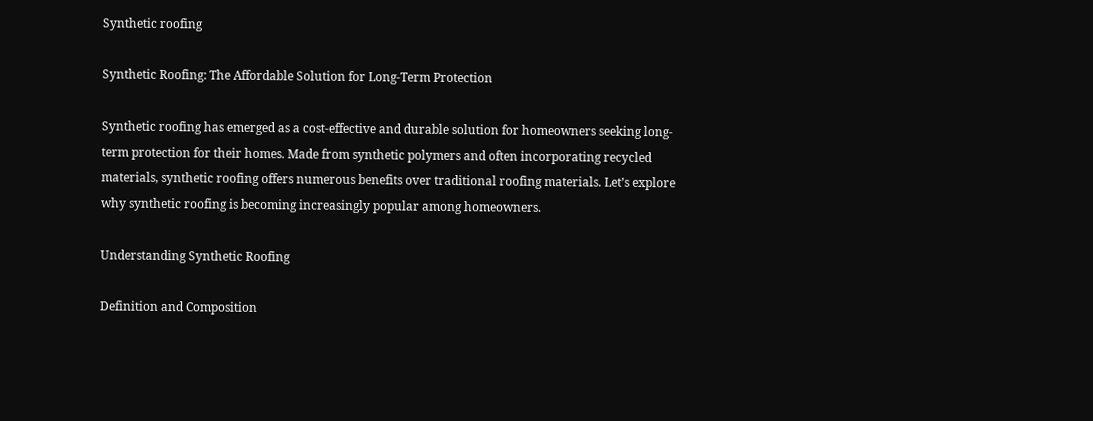Synthetic roofing

Synthetic Roofing: The Affordable Solution for Long-Term Protection

Synthetic roofing has emerged as a cost-effective and durable solution for homeowners seeking long-term protection for their homes. Made from synthetic polymers and often incorporating recycled materials, synthetic roofing offers numerous benefits over traditional roofing materials. Let’s explore why synthetic roofing is becoming increasingly popular among homeowners.

Understanding Synthetic Roofing

Definition and Composition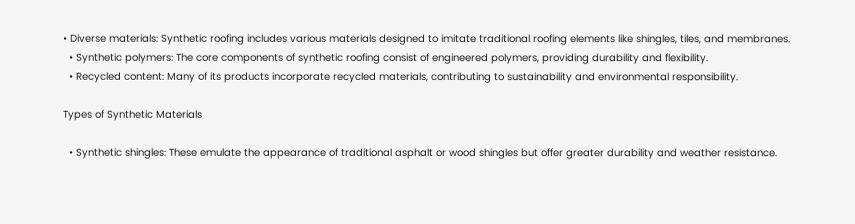• Diverse materials: Synthetic roofing includes various materials designed to imitate traditional roofing elements like shingles, tiles, and membranes.
  • Synthetic polymers: The core components of synthetic roofing consist of engineered polymers, providing durability and flexibility.
  • Recycled content: Many of its products incorporate recycled materials, contributing to sustainability and environmental responsibility.

Types of Synthetic Materials

  • Synthetic shingles: These emulate the appearance of traditional asphalt or wood shingles but offer greater durability and weather resistance.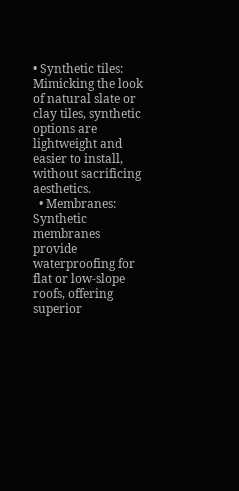• Synthetic tiles: Mimicking the look of natural slate or clay tiles, synthetic options are lightweight and easier to install, without sacrificing aesthetics.
  • Membranes: Synthetic membranes provide waterproofing for flat or low-slope roofs, offering superior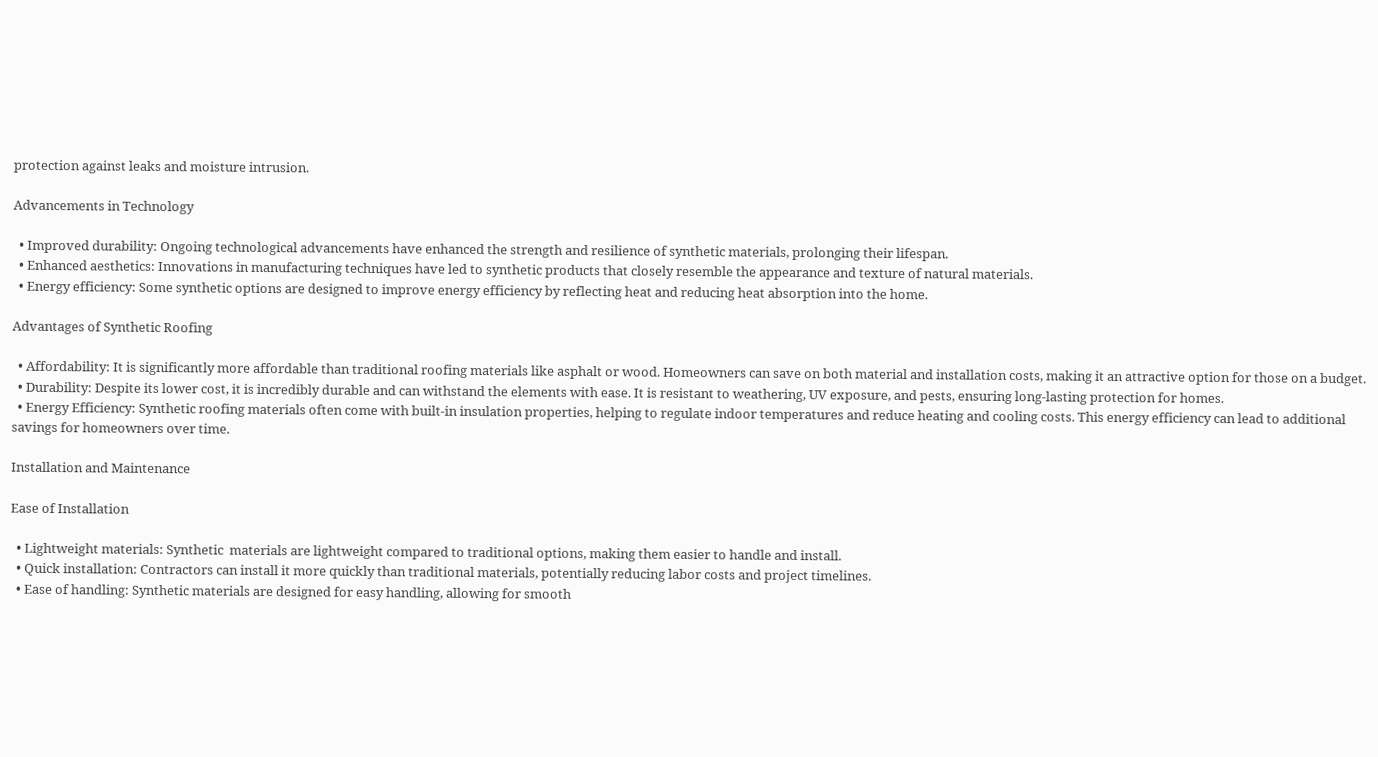protection against leaks and moisture intrusion.

Advancements in Technology

  • Improved durability: Ongoing technological advancements have enhanced the strength and resilience of synthetic materials, prolonging their lifespan.
  • Enhanced aesthetics: Innovations in manufacturing techniques have led to synthetic products that closely resemble the appearance and texture of natural materials.
  • Energy efficiency: Some synthetic options are designed to improve energy efficiency by reflecting heat and reducing heat absorption into the home.

Advantages of Synthetic Roofing

  • Affordability: It is significantly more affordable than traditional roofing materials like asphalt or wood. Homeowners can save on both material and installation costs, making it an attractive option for those on a budget.
  • Durability: Despite its lower cost, it is incredibly durable and can withstand the elements with ease. It is resistant to weathering, UV exposure, and pests, ensuring long-lasting protection for homes.
  • Energy Efficiency: Synthetic roofing materials often come with built-in insulation properties, helping to regulate indoor temperatures and reduce heating and cooling costs. This energy efficiency can lead to additional savings for homeowners over time.

Installation and Maintenance

Ease of Installation

  • Lightweight materials: Synthetic  materials are lightweight compared to traditional options, making them easier to handle and install.
  • Quick installation: Contractors can install it more quickly than traditional materials, potentially reducing labor costs and project timelines.
  • Ease of handling: Synthetic materials are designed for easy handling, allowing for smooth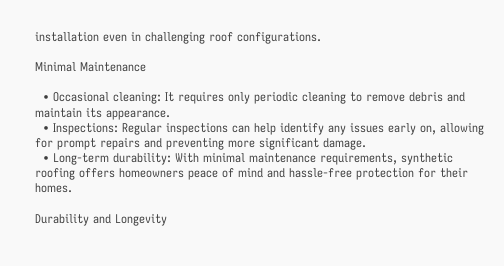installation even in challenging roof configurations.

Minimal Maintenance

  • Occasional cleaning: It requires only periodic cleaning to remove debris and maintain its appearance.
  • Inspections: Regular inspections can help identify any issues early on, allowing for prompt repairs and preventing more significant damage.
  • Long-term durability: With minimal maintenance requirements, synthetic roofing offers homeowners peace of mind and hassle-free protection for their homes.

Durability and Longevity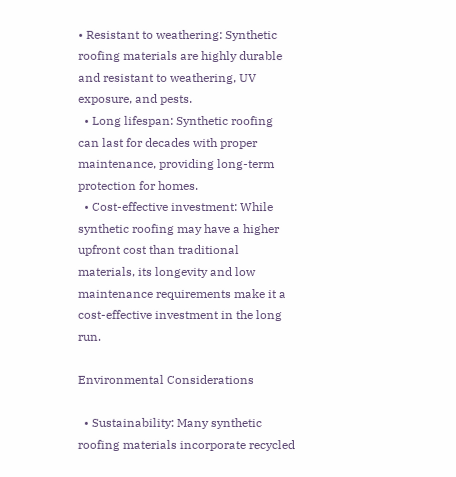• Resistant to weathering: Synthetic roofing materials are highly durable and resistant to weathering, UV exposure, and pests.
  • Long lifespan: Synthetic roofing can last for decades with proper maintenance, providing long-term protection for homes.
  • Cost-effective investment: While synthetic roofing may have a higher upfront cost than traditional materials, its longevity and low maintenance requirements make it a cost-effective investment in the long run.

Environmental Considerations

  • Sustainability: Many synthetic roofing materials incorporate recycled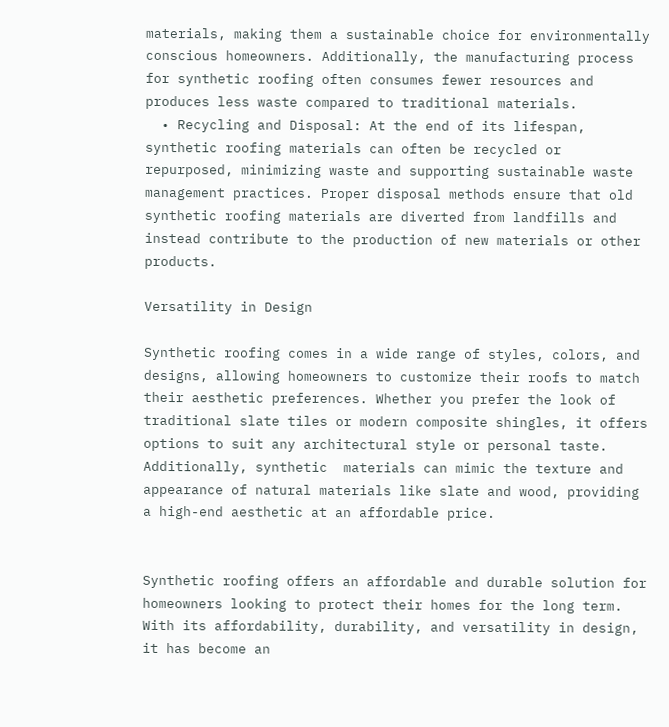materials, making them a sustainable choice for environmentally conscious homeowners. Additionally, the manufacturing process for synthetic roofing often consumes fewer resources and produces less waste compared to traditional materials.
  • Recycling and Disposal: At the end of its lifespan, synthetic roofing materials can often be recycled or repurposed, minimizing waste and supporting sustainable waste management practices. Proper disposal methods ensure that old synthetic roofing materials are diverted from landfills and instead contribute to the production of new materials or other products.

Versatility in Design

Synthetic roofing comes in a wide range of styles, colors, and designs, allowing homeowners to customize their roofs to match their aesthetic preferences. Whether you prefer the look of traditional slate tiles or modern composite shingles, it offers options to suit any architectural style or personal taste. Additionally, synthetic  materials can mimic the texture and appearance of natural materials like slate and wood, providing a high-end aesthetic at an affordable price.


Synthetic roofing offers an affordable and durable solution for homeowners looking to protect their homes for the long term. With its affordability, durability, and versatility in design, it has become an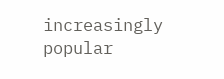increasingly popular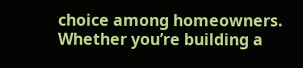choice among homeowners. Whether you’re building a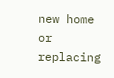new home or replacing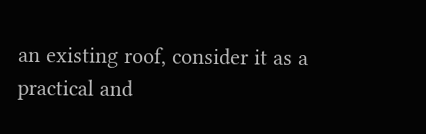an existing roof, consider it as a practical and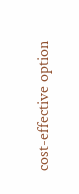cost-effective option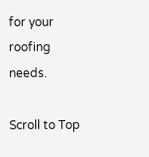for your roofing needs.

Scroll to Top